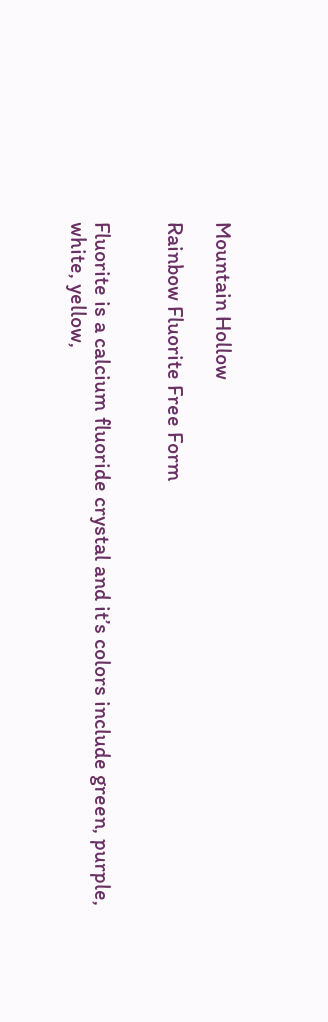Mountain Hollow

Rainbow Fluorite Free Form


Fluorite is a calcium fluoride crystal and it’s colors include green, purple, white, yellow,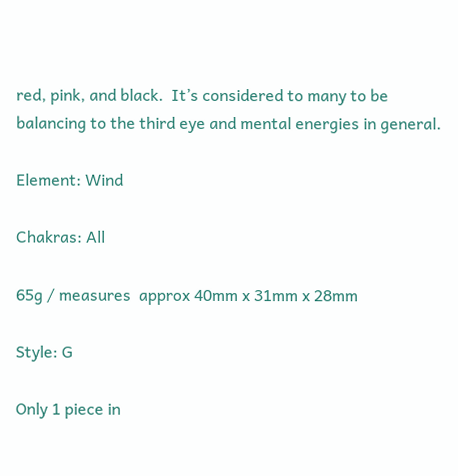red, pink, and black.  It’s considered to many to be balancing to the third eye and mental energies in general.

Element: Wind

Chakras: All

65g / measures  approx 40mm x 31mm x 28mm

Style: G

Only 1 piece in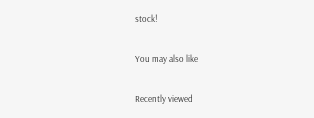stock!

You may also like

Recently viewed